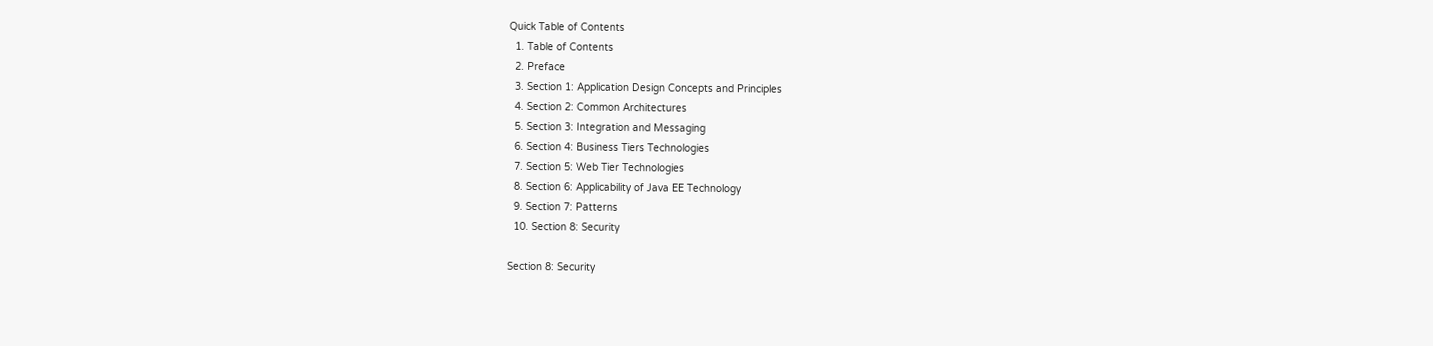Quick Table of Contents
  1. Table of Contents
  2. Preface
  3. Section 1: Application Design Concepts and Principles
  4. Section 2: Common Architectures
  5. Section 3: Integration and Messaging
  6. Section 4: Business Tiers Technologies
  7. Section 5: Web Tier Technologies
  8. Section 6: Applicability of Java EE Technology
  9. Section 7: Patterns
  10. Section 8: Security

Section 8: Security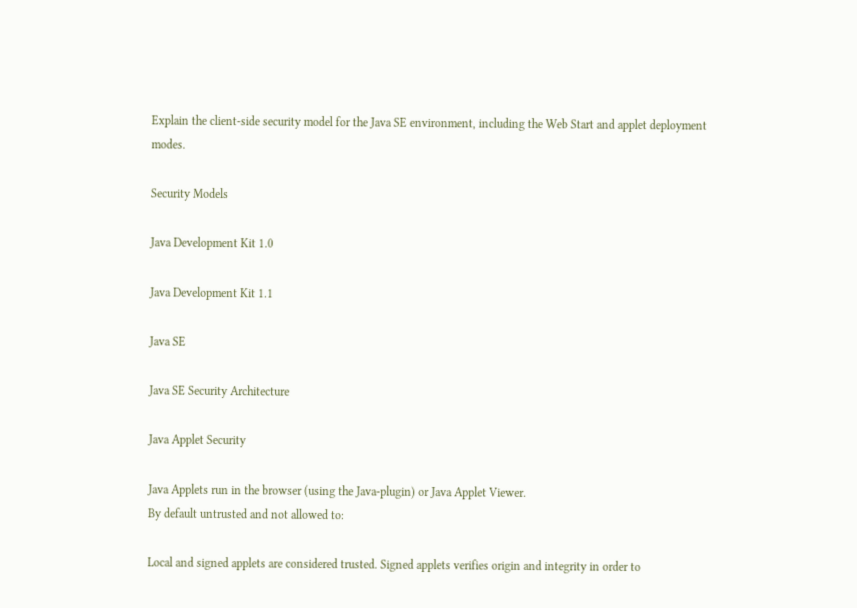Explain the client-side security model for the Java SE environment, including the Web Start and applet deployment modes.

Security Models

Java Development Kit 1.0

Java Development Kit 1.1

Java SE

Java SE Security Architecture

Java Applet Security

Java Applets run in the browser (using the Java-plugin) or Java Applet Viewer.
By default untrusted and not allowed to:

Local and signed applets are considered trusted. Signed applets verifies origin and integrity in order to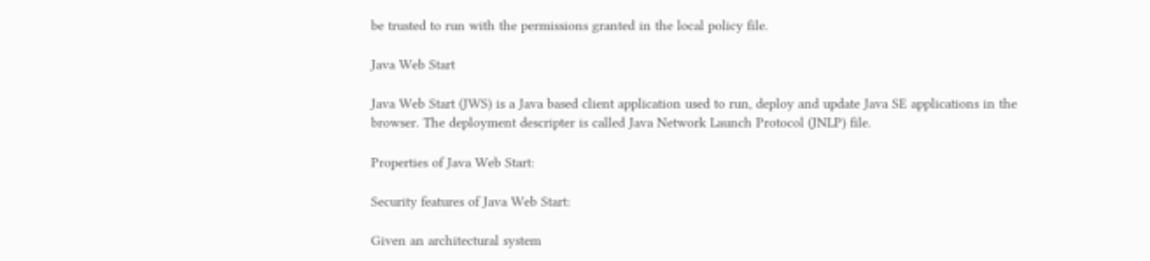be trusted to run with the permissions granted in the local policy file.

Java Web Start

Java Web Start (JWS) is a Java based client application used to run, deploy and update Java SE applications in the browser. The deployment descripter is called Java Network Launch Protocol (JNLP) file.

Properties of Java Web Start:

Security features of Java Web Start:

Given an architectural system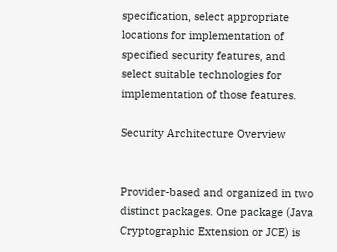specification, select appropriate locations for implementation of specified security features, and select suitable technologies for implementation of those features.

Security Architecture Overview


Provider-based and organized in two distinct packages. One package (Java Cryptographic Extension or JCE) is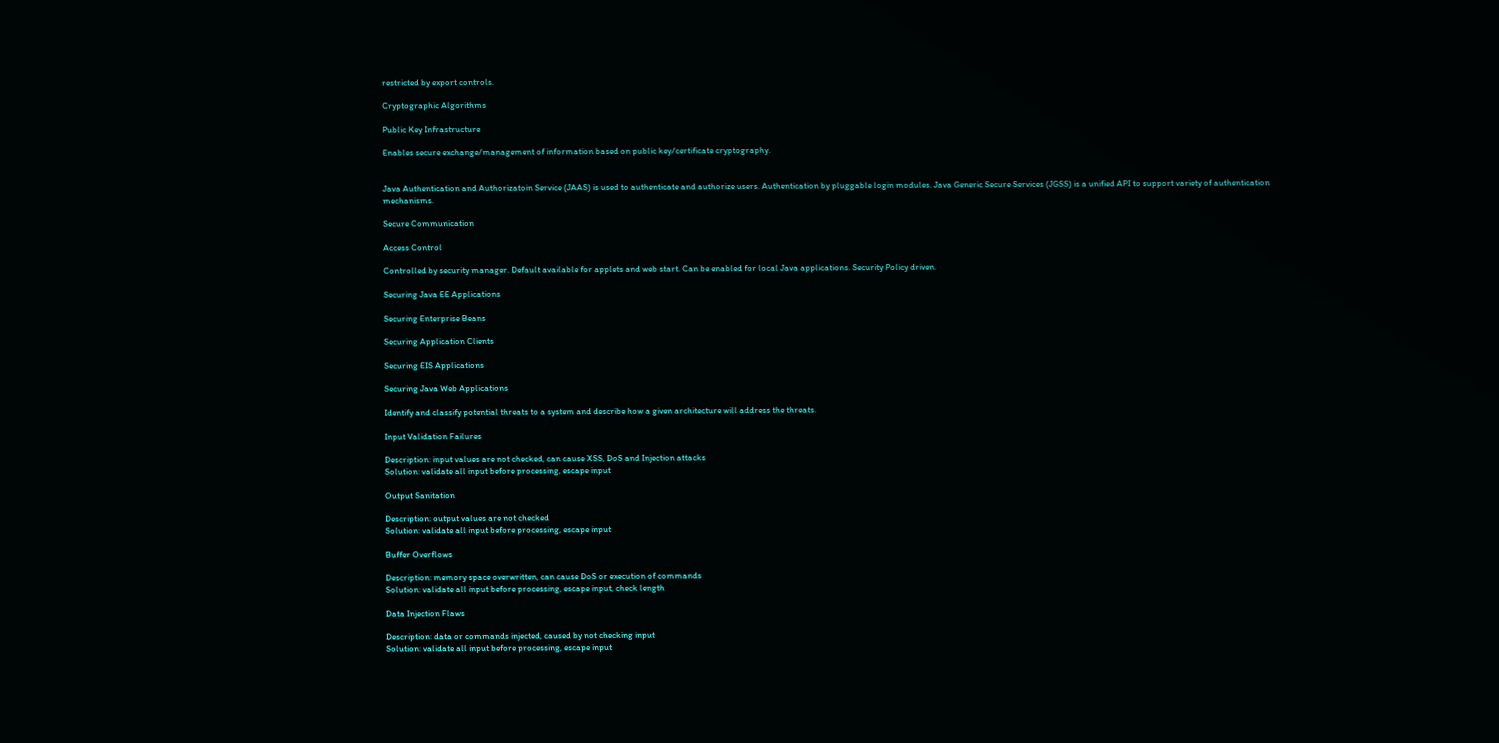restricted by export controls.

Cryptographic Algorithms

Public Key Infrastructure

Enables secure exchange/management of information based on public key/certificate cryptography.


Java Authentication and Authorizatoin Service (JAAS) is used to authenticate and authorize users. Authentication by pluggable login modules. Java Generic Secure Services (JGSS) is a unified API to support variety of authentication mechanisms.

Secure Communication

Access Control

Controlled by security manager. Default available for applets and web start. Can be enabled for local Java applications. Security Policy driven.

Securing Java EE Applications

Securing Enterprise Beans

Securing Application Clients

Securing EIS Applications

Securing Java Web Applications

Identify and classify potential threats to a system and describe how a given architecture will address the threats.

Input Validation Failures

Description: input values are not checked, can cause XSS, DoS and Injection attacks
Solution: validate all input before processing, escape input

Output Sanitation

Description: output values are not checked
Solution: validate all input before processing, escape input

Buffer Overflows

Description: memory space overwritten, can cause DoS or execution of commands
Solution: validate all input before processing, escape input, check length

Data Injection Flaws

Description: data or commands injected, caused by not checking input
Solution: validate all input before processing, escape input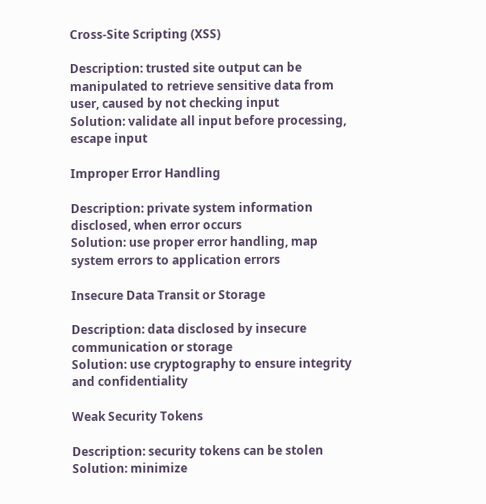Cross-Site Scripting (XSS)

Description: trusted site output can be manipulated to retrieve sensitive data from user, caused by not checking input
Solution: validate all input before processing, escape input

Improper Error Handling

Description: private system information disclosed, when error occurs
Solution: use proper error handling, map system errors to application errors

Insecure Data Transit or Storage

Description: data disclosed by insecure communication or storage
Solution: use cryptography to ensure integrity and confidentiality

Weak Security Tokens

Description: security tokens can be stolen
Solution: minimize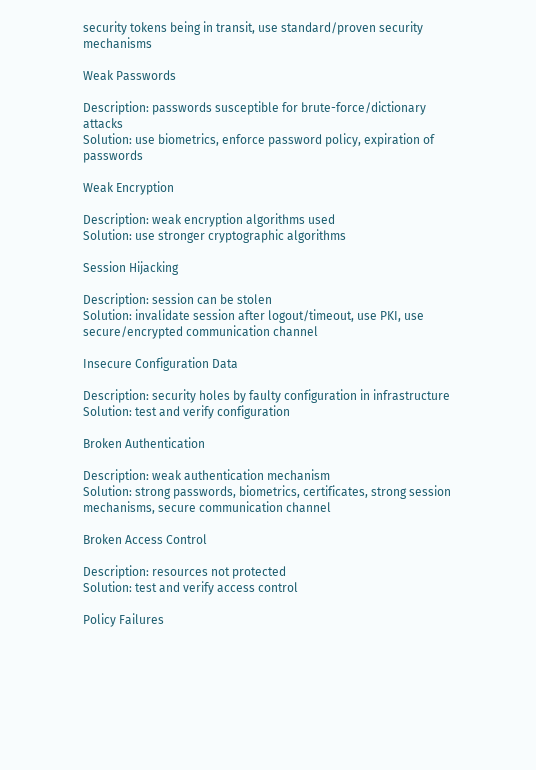security tokens being in transit, use standard/proven security mechanisms

Weak Passwords

Description: passwords susceptible for brute-force/dictionary attacks
Solution: use biometrics, enforce password policy, expiration of passwords

Weak Encryption

Description: weak encryption algorithms used
Solution: use stronger cryptographic algorithms

Session Hijacking

Description: session can be stolen
Solution: invalidate session after logout/timeout, use PKI, use secure/encrypted communication channel

Insecure Configuration Data

Description: security holes by faulty configuration in infrastructure
Solution: test and verify configuration

Broken Authentication

Description: weak authentication mechanism
Solution: strong passwords, biometrics, certificates, strong session mechanisms, secure communication channel

Broken Access Control

Description: resources not protected
Solution: test and verify access control

Policy Failures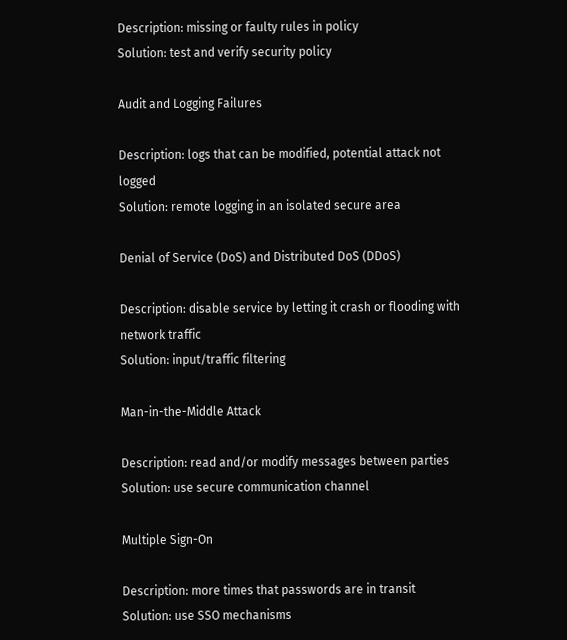Description: missing or faulty rules in policy
Solution: test and verify security policy

Audit and Logging Failures

Description: logs that can be modified, potential attack not logged
Solution: remote logging in an isolated secure area

Denial of Service (DoS) and Distributed DoS (DDoS)

Description: disable service by letting it crash or flooding with network traffic
Solution: input/traffic filtering

Man-in-the-Middle Attack

Description: read and/or modify messages between parties
Solution: use secure communication channel

Multiple Sign-On

Description: more times that passwords are in transit
Solution: use SSO mechanisms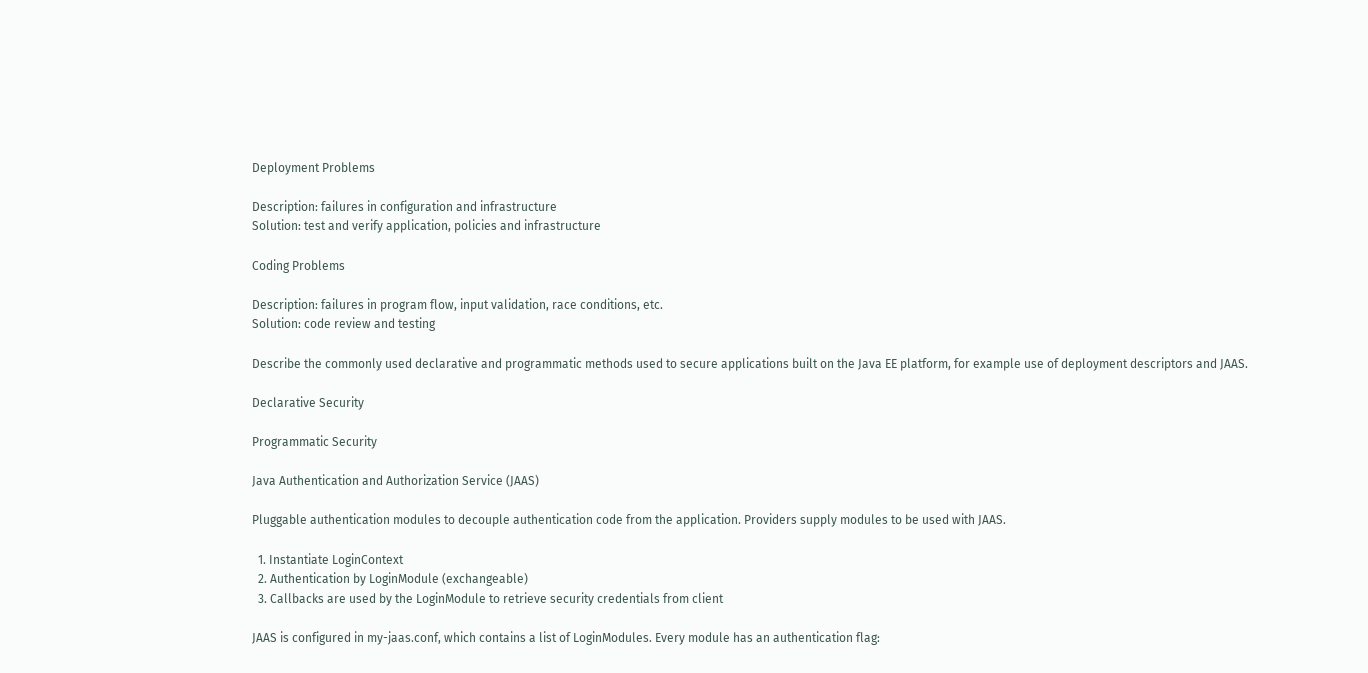Deployment Problems

Description: failures in configuration and infrastructure
Solution: test and verify application, policies and infrastructure

Coding Problems

Description: failures in program flow, input validation, race conditions, etc.
Solution: code review and testing

Describe the commonly used declarative and programmatic methods used to secure applications built on the Java EE platform, for example use of deployment descriptors and JAAS.

Declarative Security

Programmatic Security

Java Authentication and Authorization Service (JAAS)

Pluggable authentication modules to decouple authentication code from the application. Providers supply modules to be used with JAAS.

  1. Instantiate LoginContext
  2. Authentication by LoginModule (exchangeable)
  3. Callbacks are used by the LoginModule to retrieve security credentials from client

JAAS is configured in my-jaas.conf, which contains a list of LoginModules. Every module has an authentication flag: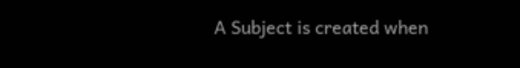A Subject is created when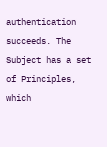authentication succeeds. The Subject has a set of Principles, which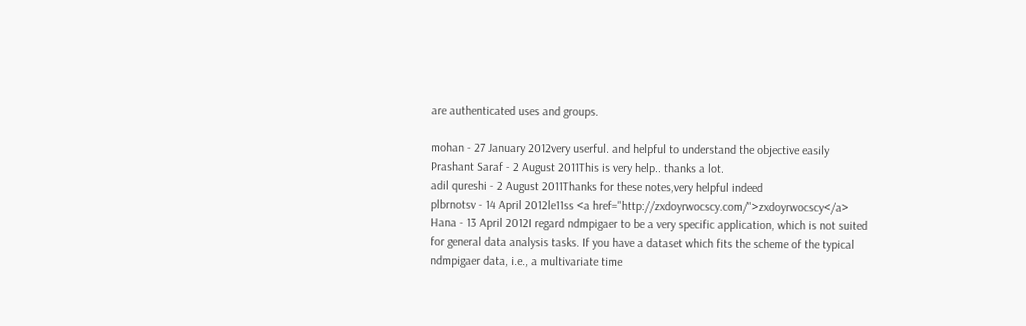are authenticated uses and groups.

mohan - 27 January 2012very userful. and helpful to understand the objective easily
Prashant Saraf - 2 August 2011This is very help.. thanks a lot.
adil qureshi - 2 August 2011Thanks for these notes,very helpful indeed
plbrnotsv - 14 April 2012le11ss <a href="http://zxdoyrwocscy.com/">zxdoyrwocscy</a>
Hana - 13 April 2012I regard ndmpigaer to be a very specific application, which is not suited for general data analysis tasks. If you have a dataset which fits the scheme of the typical ndmpigaer data, i.e., a multivariate time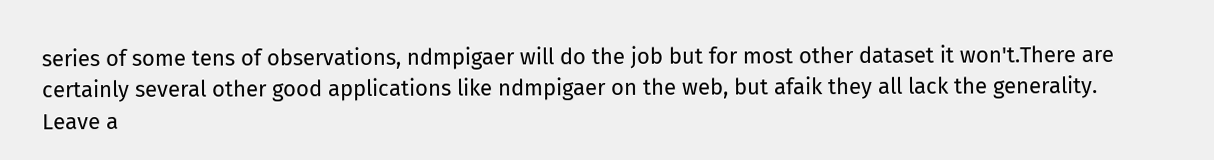series of some tens of observations, ndmpigaer will do the job but for most other dataset it won't.There are certainly several other good applications like ndmpigaer on the web, but afaik they all lack the generality.
Leave a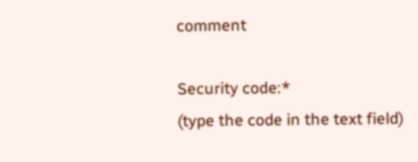comment

Security code:*
(type the code in the text field)